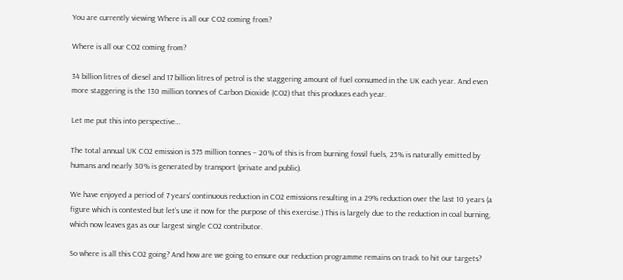You are currently viewing Where is all our CO2 coming from?

Where is all our CO2 coming from?

34 billion litres of diesel and 17 billion litres of petrol is the staggering amount of fuel consumed in the UK each year. And even more staggering is the 130 million tonnes of Carbon Dioxide (CO2) that this produces each year.

Let me put this into perspective…

The total annual UK CO2 emission is 575 million tonnes – 20% of this is from burning fossil fuels, 25% is naturally emitted by humans and nearly 30% is generated by transport (private and public).

We have enjoyed a period of 7 years’ continuous reduction in CO2 emissions resulting in a 29% reduction over the last 10 years (a figure which is contested but let’s use it now for the purpose of this exercise.) This is largely due to the reduction in coal burning, which now leaves gas as our largest single CO2 contributor.

So where is all this CO2 going? And how are we going to ensure our reduction programme remains on track to hit our targets?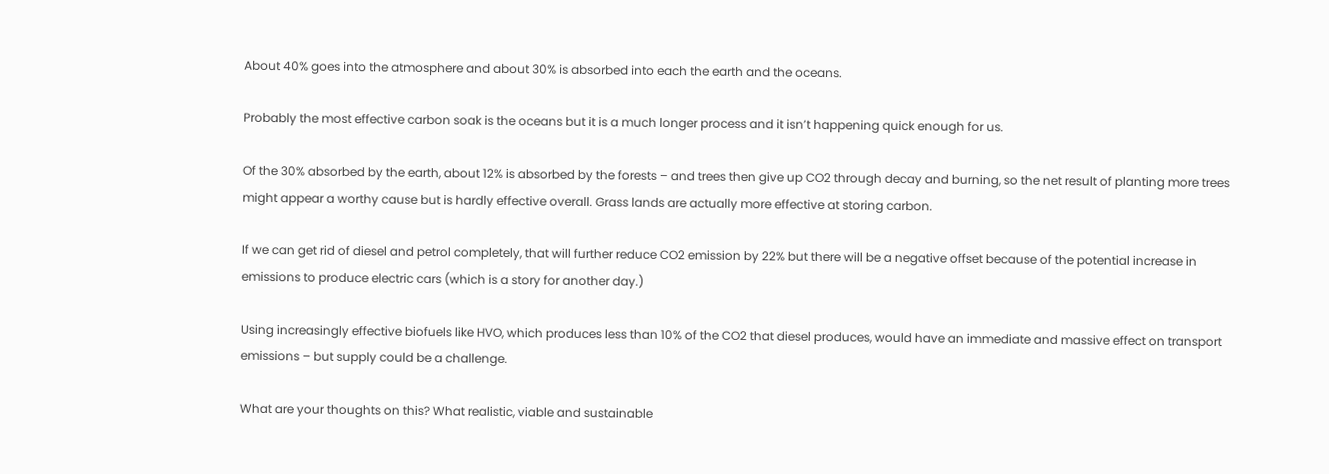About 40% goes into the atmosphere and about 30% is absorbed into each the earth and the oceans.

Probably the most effective carbon soak is the oceans but it is a much longer process and it isn’t happening quick enough for us.

Of the 30% absorbed by the earth, about 12% is absorbed by the forests – and trees then give up CO2 through decay and burning, so the net result of planting more trees might appear a worthy cause but is hardly effective overall. Grass lands are actually more effective at storing carbon.

If we can get rid of diesel and petrol completely, that will further reduce CO2 emission by 22% but there will be a negative offset because of the potential increase in emissions to produce electric cars (which is a story for another day.)

Using increasingly effective biofuels like HVO, which produces less than 10% of the CO2 that diesel produces, would have an immediate and massive effect on transport emissions – but supply could be a challenge.

What are your thoughts on this? What realistic, viable and sustainable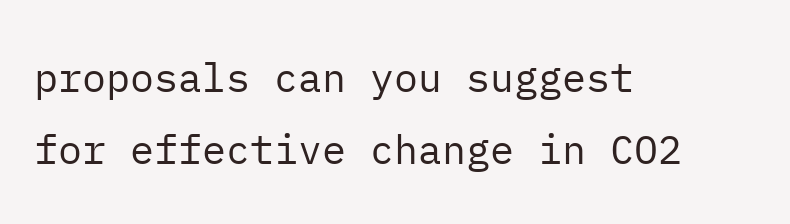proposals can you suggest for effective change in CO2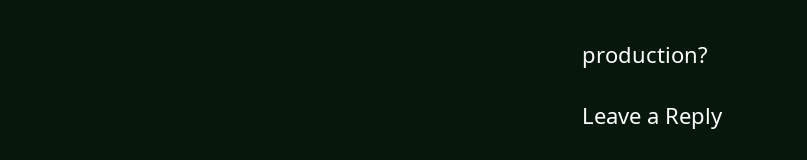production?

Leave a Reply